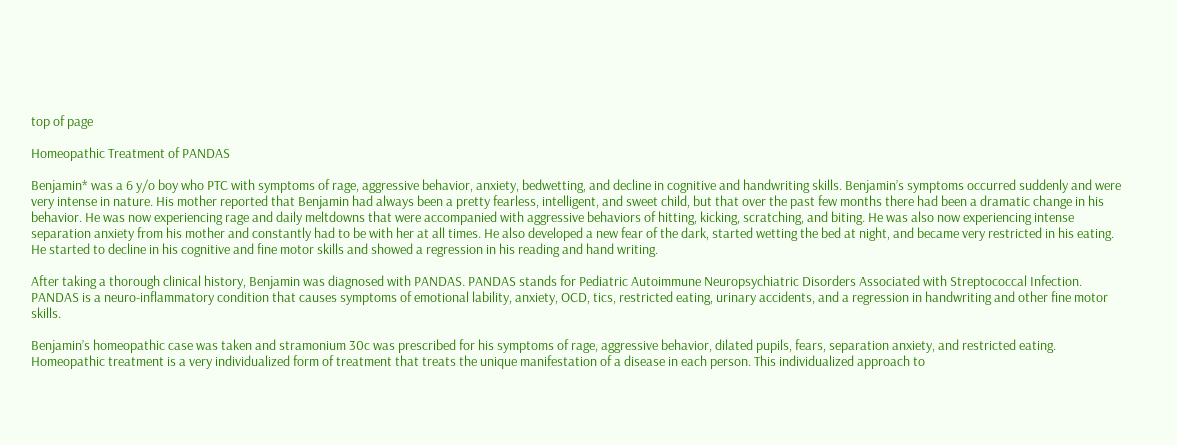top of page

Homeopathic Treatment of PANDAS

Benjamin* was a 6 y/o boy who PTC with symptoms of rage, aggressive behavior, anxiety, bedwetting, and decline in cognitive and handwriting skills. Benjamin’s symptoms occurred suddenly and were very intense in nature. His mother reported that Benjamin had always been a pretty fearless, intelligent, and sweet child, but that over the past few months there had been a dramatic change in his behavior. He was now experiencing rage and daily meltdowns that were accompanied with aggressive behaviors of hitting, kicking, scratching, and biting. He was also now experiencing intense separation anxiety from his mother and constantly had to be with her at all times. He also developed a new fear of the dark, started wetting the bed at night, and became very restricted in his eating. He started to decline in his cognitive and fine motor skills and showed a regression in his reading and hand writing.

After taking a thorough clinical history, Benjamin was diagnosed with PANDAS. PANDAS stands for Pediatric Autoimmune Neuropsychiatric Disorders Associated with Streptococcal Infection. PANDAS is a neuro-inflammatory condition that causes symptoms of emotional lability, anxiety, OCD, tics, restricted eating, urinary accidents, and a regression in handwriting and other fine motor skills.

Benjamin’s homeopathic case was taken and stramonium 30c was prescribed for his symptoms of rage, aggressive behavior, dilated pupils, fears, separation anxiety, and restricted eating. Homeopathic treatment is a very individualized form of treatment that treats the unique manifestation of a disease in each person. This individualized approach to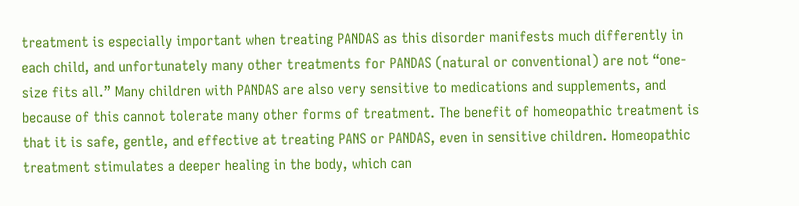treatment is especially important when treating PANDAS as this disorder manifests much differently in each child, and unfortunately many other treatments for PANDAS (natural or conventional) are not “one-size fits all.” Many children with PANDAS are also very sensitive to medications and supplements, and because of this cannot tolerate many other forms of treatment. The benefit of homeopathic treatment is that it is safe, gentle, and effective at treating PANS or PANDAS, even in sensitive children. Homeopathic treatment stimulates a deeper healing in the body, which can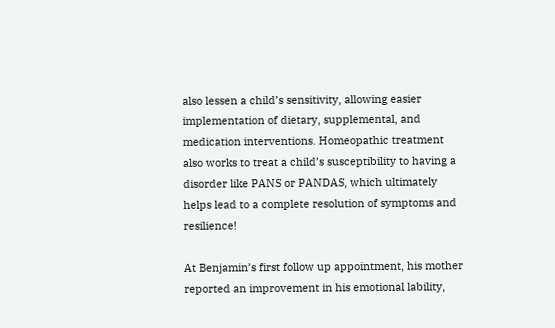also lessen a child’s sensitivity, allowing easier implementation of dietary, supplemental, and medication interventions. Homeopathic treatment also works to treat a child’s susceptibility to having a disorder like PANS or PANDAS, which ultimately helps lead to a complete resolution of symptoms and resilience!

At Benjamin’s first follow up appointment, his mother reported an improvement in his emotional lability,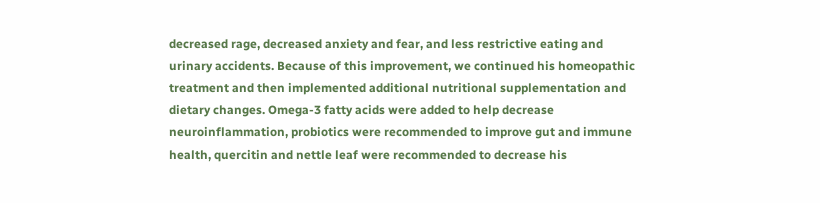decreased rage, decreased anxiety and fear, and less restrictive eating and urinary accidents. Because of this improvement, we continued his homeopathic treatment and then implemented additional nutritional supplementation and dietary changes. Omega-3 fatty acids were added to help decrease neuroinflammation, probiotics were recommended to improve gut and immune health, quercitin and nettle leaf were recommended to decrease his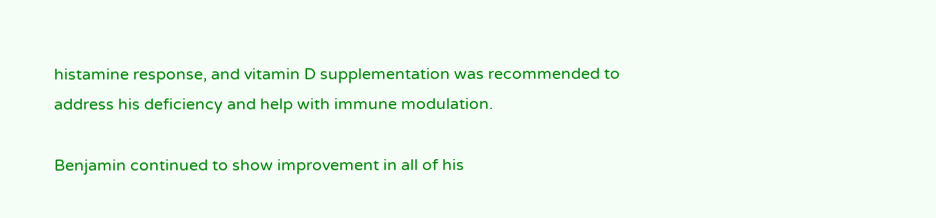histamine response, and vitamin D supplementation was recommended to address his deficiency and help with immune modulation.

Benjamin continued to show improvement in all of his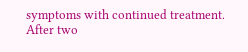symptoms with continued treatment. After two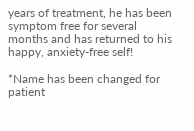years of treatment, he has been symptom free for several months and has returned to his happy, anxiety-free self!

*Name has been changed for patient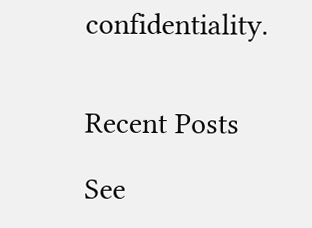confidentiality.


Recent Posts

See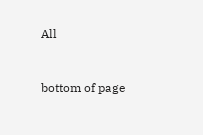All


bottom of page